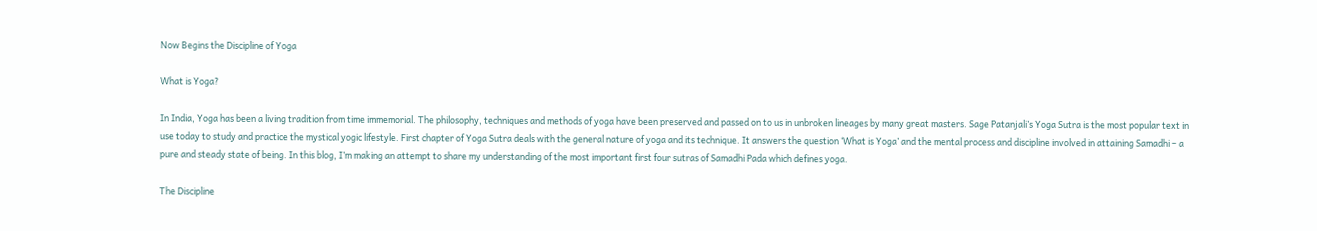Now Begins the Discipline of Yoga

What is Yoga?

In India, Yoga has been a living tradition from time immemorial. The philosophy, techniques and methods of yoga have been preserved and passed on to us in unbroken lineages by many great masters. Sage Patanjali’s Yoga Sutra is the most popular text in use today to study and practice the mystical yogic lifestyle. First chapter of Yoga Sutra deals with the general nature of yoga and its technique. It answers the question ‘What is Yoga’ and the mental process and discipline involved in attaining Samadhi – a pure and steady state of being. In this blog, I’m making an attempt to share my understanding of the most important first four sutras of Samadhi Pada which defines yoga.

The Discipline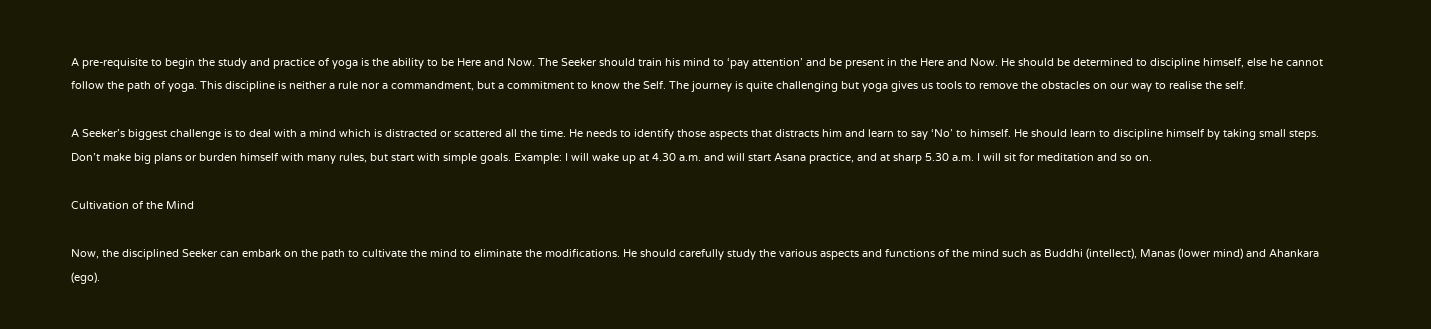A pre-requisite to begin the study and practice of yoga is the ability to be Here and Now. The Seeker should train his mind to ‘pay attention’ and be present in the Here and Now. He should be determined to discipline himself, else he cannot follow the path of yoga. This discipline is neither a rule nor a commandment, but a commitment to know the Self. The journey is quite challenging but yoga gives us tools to remove the obstacles on our way to realise the self.

A Seeker’s biggest challenge is to deal with a mind which is distracted or scattered all the time. He needs to identify those aspects that distracts him and learn to say ‘No’ to himself. He should learn to discipline himself by taking small steps. Don’t make big plans or burden himself with many rules, but start with simple goals. Example: I will wake up at 4.30 a.m. and will start Asana practice, and at sharp 5.30 a.m. I will sit for meditation and so on.

Cultivation of the Mind

Now, the disciplined Seeker can embark on the path to cultivate the mind to eliminate the modifications. He should carefully study the various aspects and functions of the mind such as Buddhi (intellect), Manas (lower mind) and Ahankara (ego).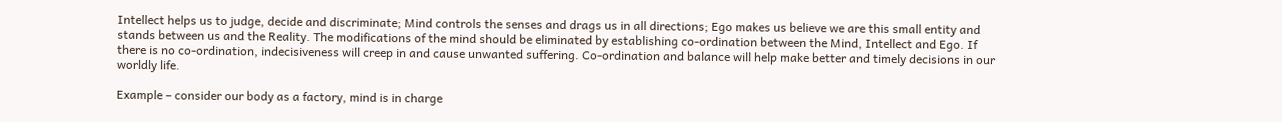Intellect helps us to judge, decide and discriminate; Mind controls the senses and drags us in all directions; Ego makes us believe we are this small entity and stands between us and the Reality. The modifications of the mind should be eliminated by establishing co-ordination between the Mind, Intellect and Ego. If there is no co-ordination, indecisiveness will creep in and cause unwanted suffering. Co-ordination and balance will help make better and timely decisions in our worldly life.

Example – consider our body as a factory, mind is in charge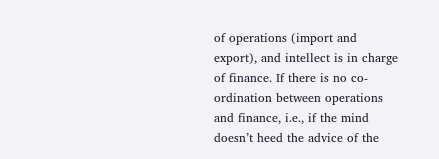of operations (import and export), and intellect is in charge of finance. If there is no co-ordination between operations and finance, i.e., if the mind doesn’t heed the advice of the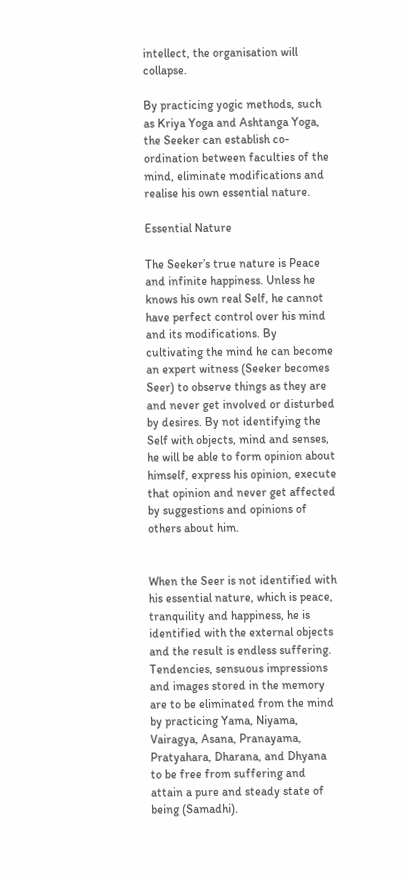intellect, the organisation will collapse.

By practicing yogic methods, such as Kriya Yoga and Ashtanga Yoga, the Seeker can establish co-ordination between faculties of the mind, eliminate modifications and realise his own essential nature.

Essential Nature

The Seeker’s true nature is Peace and infinite happiness. Unless he knows his own real Self, he cannot have perfect control over his mind and its modifications. By cultivating the mind he can become an expert witness (Seeker becomes Seer) to observe things as they are and never get involved or disturbed by desires. By not identifying the Self with objects, mind and senses, he will be able to form opinion about himself, express his opinion, execute that opinion and never get affected by suggestions and opinions of others about him.


When the Seer is not identified with his essential nature, which is peace, tranquility and happiness, he is identified with the external objects and the result is endless suffering. Tendencies, sensuous impressions and images stored in the memory are to be eliminated from the mind by practicing Yama, Niyama, Vairagya, Asana, Pranayama, Pratyahara, Dharana, and Dhyana to be free from suffering and attain a pure and steady state of being (Samadhi).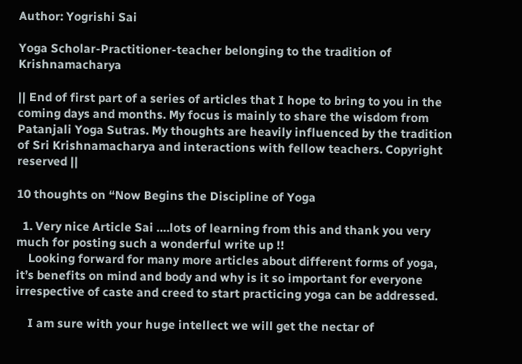Author: Yogrishi Sai

Yoga Scholar-Practitioner-teacher belonging to the tradition of Krishnamacharya

|| End of first part of a series of articles that I hope to bring to you in the coming days and months. My focus is mainly to share the wisdom from Patanjali Yoga Sutras. My thoughts are heavily influenced by the tradition of Sri Krishnamacharya and interactions with fellow teachers. Copyright reserved ||

10 thoughts on “Now Begins the Discipline of Yoga

  1. Very nice Article Sai ….lots of learning from this and thank you very much for posting such a wonderful write up !!
    Looking forward for many more articles about different forms of yoga, it’s benefits on mind and body and why is it so important for everyone irrespective of caste and creed to start practicing yoga can be addressed.

    I am sure with your huge intellect we will get the nectar of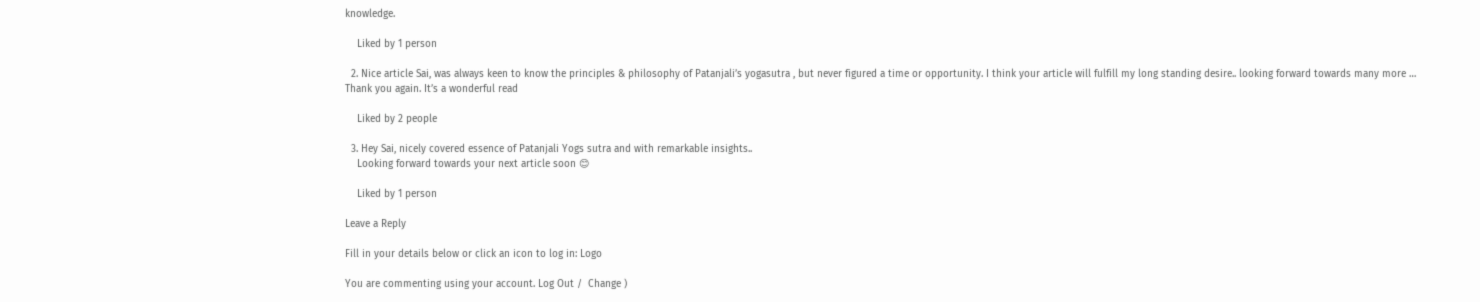knowledge.

    Liked by 1 person

  2. Nice article Sai, was always keen to know the principles & philosophy of Patanjali’s yogasutra , but never figured a time or opportunity. I think your article will fulfill my long standing desire.. looking forward towards many more … Thank you again. It’s a wonderful read

    Liked by 2 people

  3. Hey Sai, nicely covered essence of Patanjali Yogs sutra and with remarkable insights..
    Looking forward towards your next article soon 😊

    Liked by 1 person

Leave a Reply

Fill in your details below or click an icon to log in: Logo

You are commenting using your account. Log Out /  Change )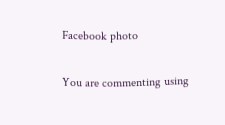Facebook photo

You are commenting using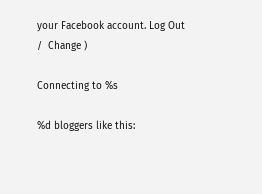your Facebook account. Log Out /  Change )

Connecting to %s

%d bloggers like this: